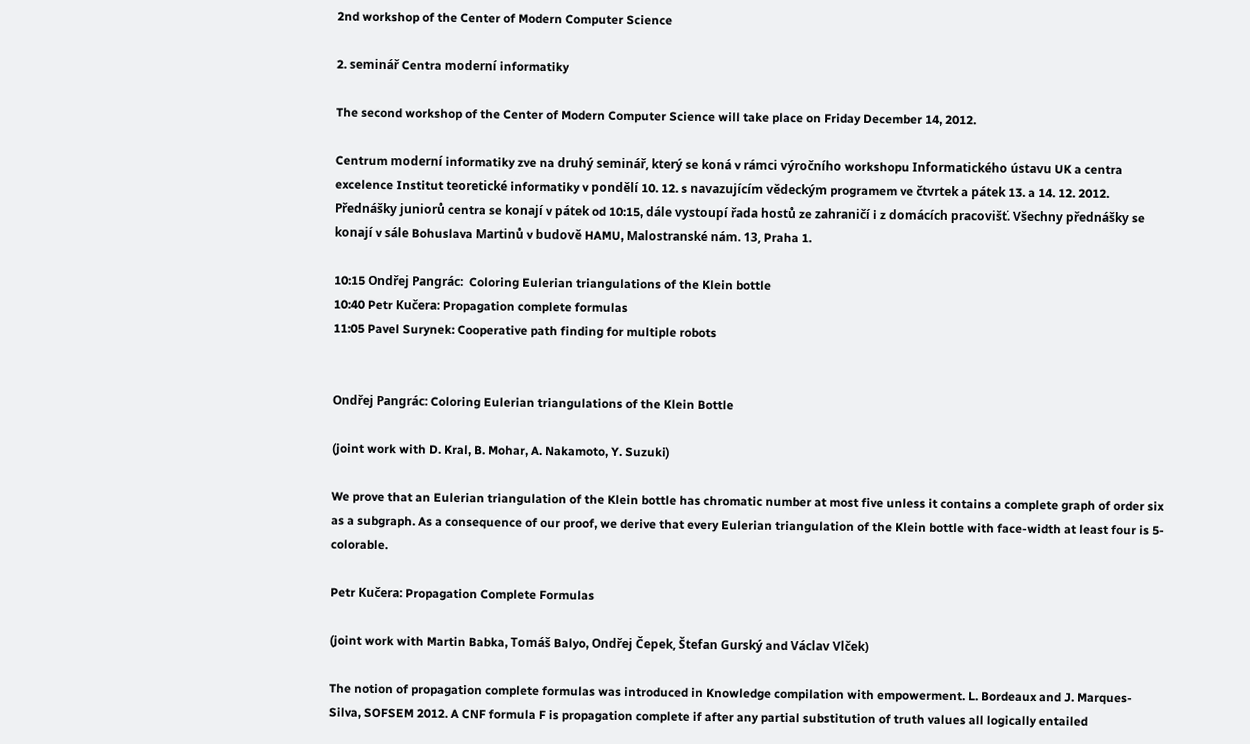2nd workshop of the Center of Modern Computer Science

2. seminář Centra moderní informatiky

The second workshop of the Center of Modern Computer Science will take place on Friday December 14, 2012.

Centrum moderní informatiky zve na druhý seminář, který se koná v rámci výročního workshopu Informatického ústavu UK a centra excelence Institut teoretické informatiky v pondělí 10. 12. s navazujícím vědeckým programem ve čtvrtek a pátek 13. a 14. 12. 2012. Přednášky juniorů centra se konají v pátek od 10:15, dále vystoupí řada hostů ze zahraničí i z domácích pracovišť. Všechny přednášky se konají v sále Bohuslava Martinů v budově HAMU, Malostranské nám. 13, Praha 1.

10:15 Ondřej Pangrác:  Coloring Eulerian triangulations of the Klein bottle
10:40 Petr Kučera: Propagation complete formulas
11:05 Pavel Surynek: Cooperative path finding for multiple robots


Ondřej Pangrác: Coloring Eulerian triangulations of the Klein Bottle

(joint work with D. Kral, B. Mohar, A. Nakamoto, Y. Suzuki)

We prove that an Eulerian triangulation of the Klein bottle has chromatic number at most five unless it contains a complete graph of order six as a subgraph. As a consequence of our proof, we derive that every Eulerian triangulation of the Klein bottle with face-width at least four is 5-colorable.

Petr Kučera: Propagation Complete Formulas

(joint work with Martin Babka, Tomáš Balyo, Ondřej Čepek, Štefan Gurský and Václav Vlček)

The notion of propagation complete formulas was introduced in Knowledge compilation with empowerment. L. Bordeaux and J. Marques-Silva, SOFSEM 2012. A CNF formula F is propagation complete if after any partial substitution of truth values all logically entailed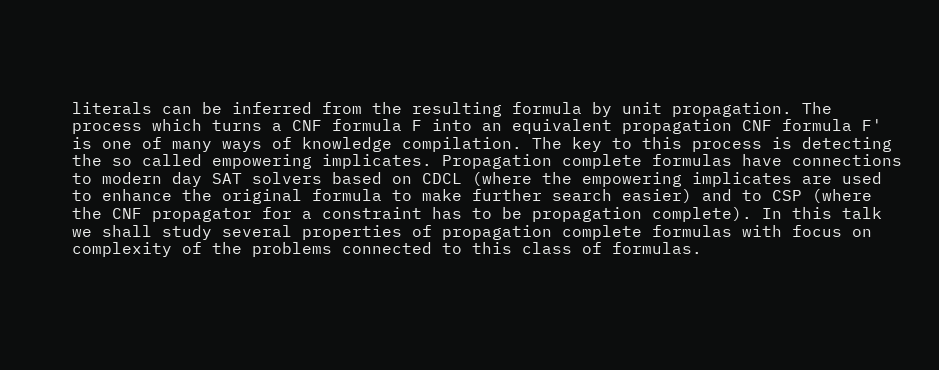literals can be inferred from the resulting formula by unit propagation. The process which turns a CNF formula F into an equivalent propagation CNF formula F' is one of many ways of knowledge compilation. The key to this process is detecting the so called empowering implicates. Propagation complete formulas have connections to modern day SAT solvers based on CDCL (where the empowering implicates are used to enhance the original formula to make further search easier) and to CSP (where the CNF propagator for a constraint has to be propagation complete). In this talk we shall study several properties of propagation complete formulas with focus on complexity of the problems connected to this class of formulas.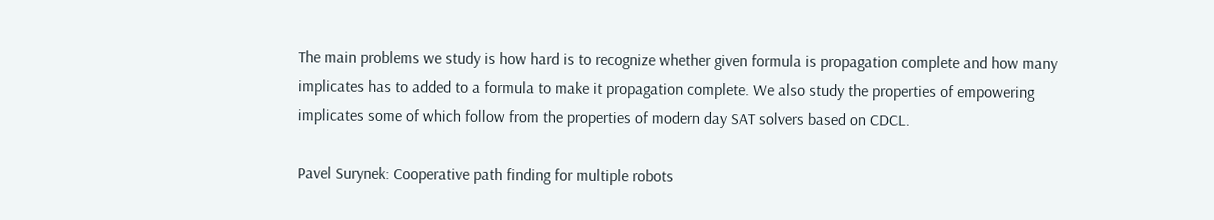The main problems we study is how hard is to recognize whether given formula is propagation complete and how many implicates has to added to a formula to make it propagation complete. We also study the properties of empowering implicates some of which follow from the properties of modern day SAT solvers based on CDCL.

Pavel Surynek: Cooperative path finding for multiple robots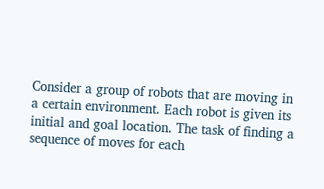Consider a group of robots that are moving in a certain environment. Each robot is given its initial and goal location. The task of finding a sequence of moves for each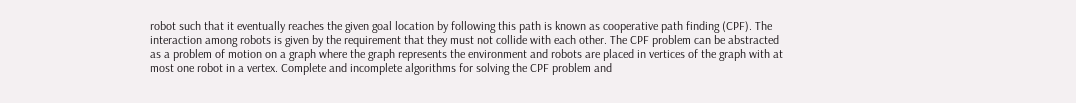robot such that it eventually reaches the given goal location by following this path is known as cooperative path finding (CPF). The interaction among robots is given by the requirement that they must not collide with each other. The CPF problem can be abstracted as a problem of motion on a graph where the graph represents the environment and robots are placed in vertices of the graph with at most one robot in a vertex. Complete and incomplete algorithms for solving the CPF problem and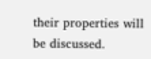their properties will be discussed.